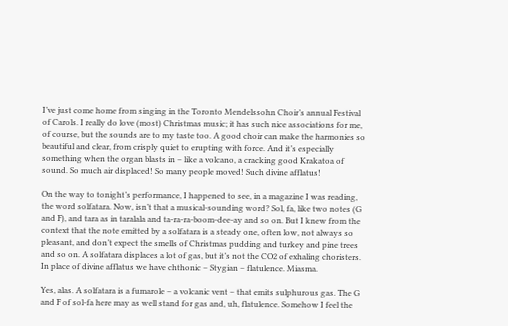I’ve just come home from singing in the Toronto Mendelssohn Choir’s annual Festival of Carols. I really do love (most) Christmas music; it has such nice associations for me, of course, but the sounds are to my taste too. A good choir can make the harmonies so beautiful and clear, from crisply quiet to erupting with force. And it’s especially something when the organ blasts in – like a volcano, a cracking good Krakatoa of sound. So much air displaced! So many people moved! Such divine afflatus!

On the way to tonight’s performance, I happened to see, in a magazine I was reading, the word solfatara. Now, isn’t that a musical-sounding word? Sol, fa, like two notes (G and F), and tara as in taralala and ta-ra-ra-boom-dee-ay and so on. But I knew from the context that the note emitted by a solfatara is a steady one, often low, not always so pleasant, and don’t expect the smells of Christmas pudding and turkey and pine trees and so on. A solfatara displaces a lot of gas, but it’s not the CO2 of exhaling choristers. In place of divine afflatus we have chthonic – Stygian – flatulence. Miasma.

Yes, alas. A solfatara is a fumarole – a volcanic vent – that emits sulphurous gas. The G and F of sol-fa here may as well stand for gas and, uh, flatulence. Somehow I feel the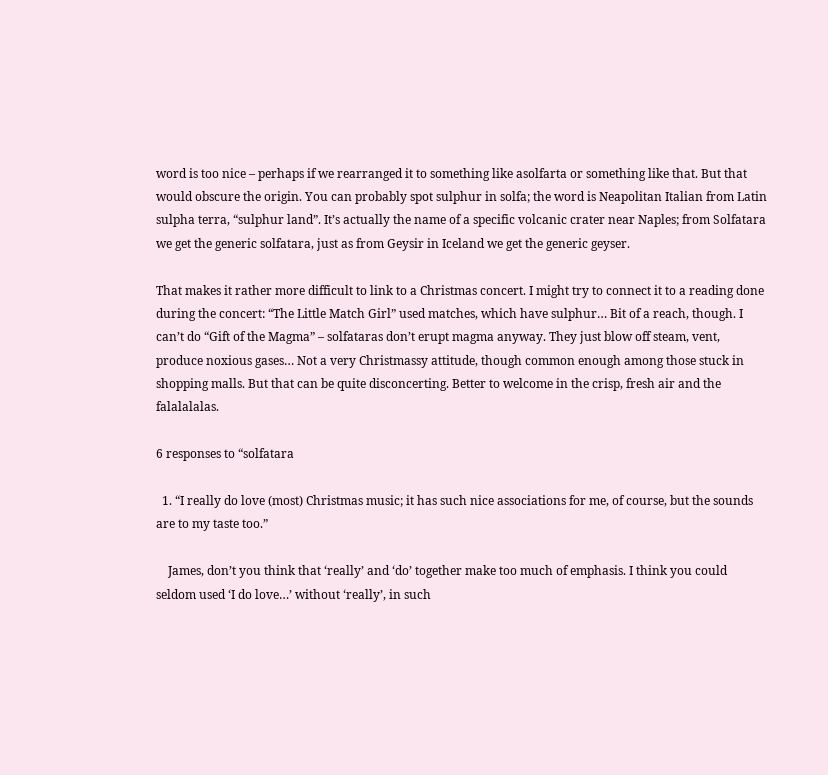word is too nice – perhaps if we rearranged it to something like asolfarta or something like that. But that would obscure the origin. You can probably spot sulphur in solfa; the word is Neapolitan Italian from Latin sulpha terra, “sulphur land”. It’s actually the name of a specific volcanic crater near Naples; from Solfatara we get the generic solfatara, just as from Geysir in Iceland we get the generic geyser.

That makes it rather more difficult to link to a Christmas concert. I might try to connect it to a reading done during the concert: “The Little Match Girl” used matches, which have sulphur… Bit of a reach, though. I can’t do “Gift of the Magma” – solfataras don’t erupt magma anyway. They just blow off steam, vent, produce noxious gases… Not a very Christmassy attitude, though common enough among those stuck in shopping malls. But that can be quite disconcerting. Better to welcome in the crisp, fresh air and the falalalalas.

6 responses to “solfatara

  1. “I really do love (most) Christmas music; it has such nice associations for me, of course, but the sounds are to my taste too.”

    James, don’t you think that ‘really’ and ‘do’ together make too much of emphasis. I think you could seldom used ‘I do love…’ without ‘really’, in such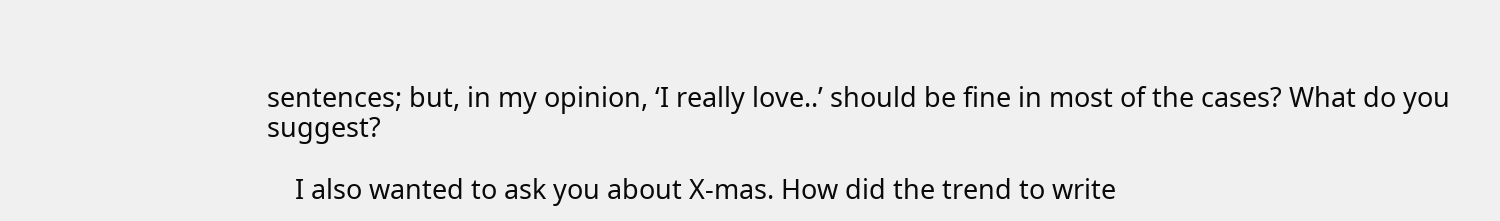sentences; but, in my opinion, ‘I really love..’ should be fine in most of the cases? What do you suggest?

    I also wanted to ask you about X-mas. How did the trend to write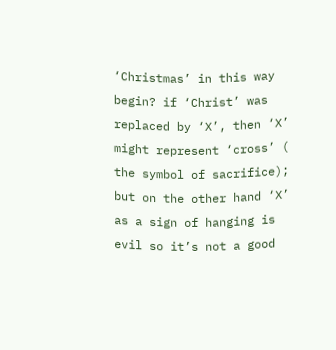‘Christmas’ in this way begin? if ‘Christ’ was replaced by ‘X’, then ‘X’ might represent ‘cross’ ( the symbol of sacrifice); but on the other hand ‘X’ as a sign of hanging is evil so it’s not a good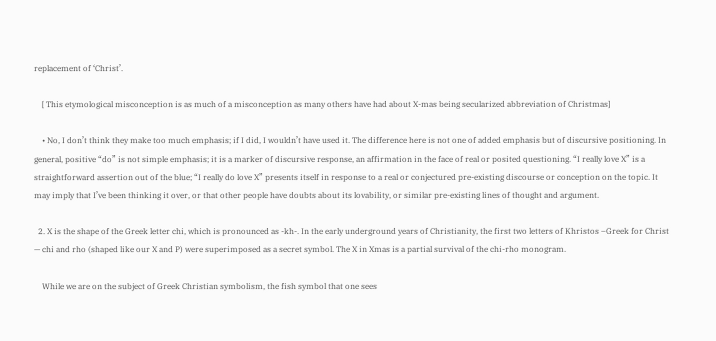replacement of ‘Christ’.

    [ This etymological misconception is as much of a misconception as many others have had about X-mas being secularized abbreviation of Christmas]

    • No, I don’t think they make too much emphasis; if I did, I wouldn’t have used it. The difference here is not one of added emphasis but of discursive positioning. In general, positive “do” is not simple emphasis; it is a marker of discursive response, an affirmation in the face of real or posited questioning. “I really love X” is a straightforward assertion out of the blue; “I really do love X” presents itself in response to a real or conjectured pre-existing discourse or conception on the topic. It may imply that I’ve been thinking it over, or that other people have doubts about its lovability, or similar pre-existing lines of thought and argument.

  2. X is the shape of the Greek letter chi, which is pronounced as -kh-. In the early underground years of Christianity, the first two letters of Khristos –Greek for Christ — chi and rho (shaped like our X and P) were superimposed as a secret symbol. The X in Xmas is a partial survival of the chi-rho monogram.

    While we are on the subject of Greek Christian symbolism, the fish symbol that one sees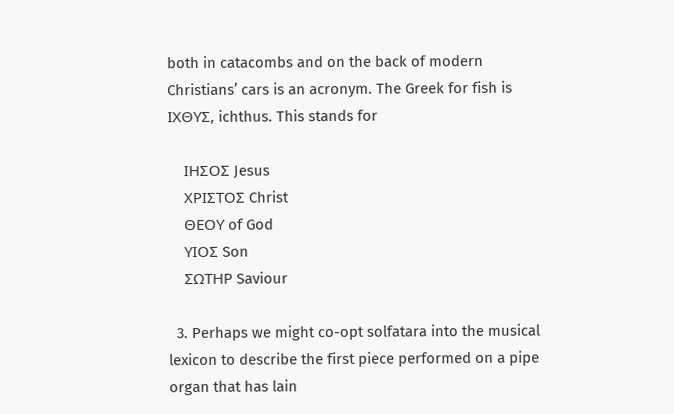both in catacombs and on the back of modern Christians’ cars is an acronym. The Greek for fish is ΙΧΘΥΣ, ichthus. This stands for

    ΙΗΣΟΣ Jesus
    ΧΡΙΣΤΟΣ Christ
    ΘΕΟΥ of God
    ΥΙΟΣ Son
    ΣΩΤΗΡ Saviour

  3. Perhaps we might co-opt solfatara into the musical lexicon to describe the first piece performed on a pipe organ that has lain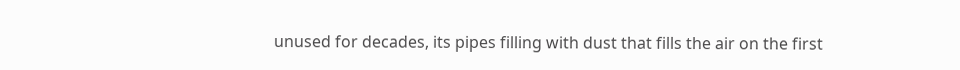unused for decades, its pipes filling with dust that fills the air on the first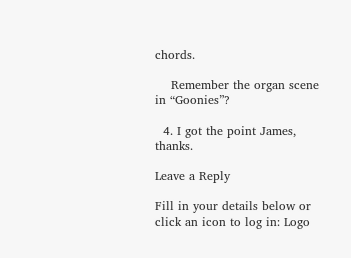chords.

    Remember the organ scene in “Goonies”?

  4. I got the point James, thanks.

Leave a Reply

Fill in your details below or click an icon to log in: Logo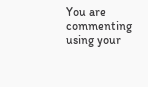You are commenting using your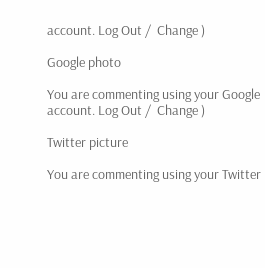account. Log Out /  Change )

Google photo

You are commenting using your Google account. Log Out /  Change )

Twitter picture

You are commenting using your Twitter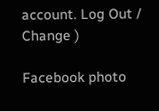account. Log Out /  Change )

Facebook photo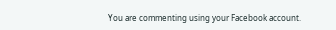You are commenting using your Facebook account.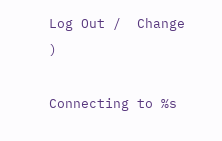Log Out /  Change )

Connecting to %s